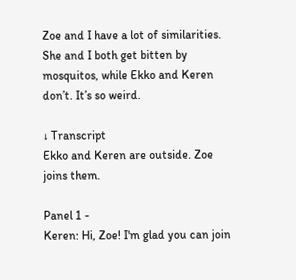Zoe and I have a lot of similarities. She and I both get bitten by mosquitos, while Ekko and Keren don’t. It’s so weird.

↓ Transcript
Ekko and Keren are outside. Zoe joins them.

Panel 1 -
Keren: Hi, Zoe! I'm glad you can join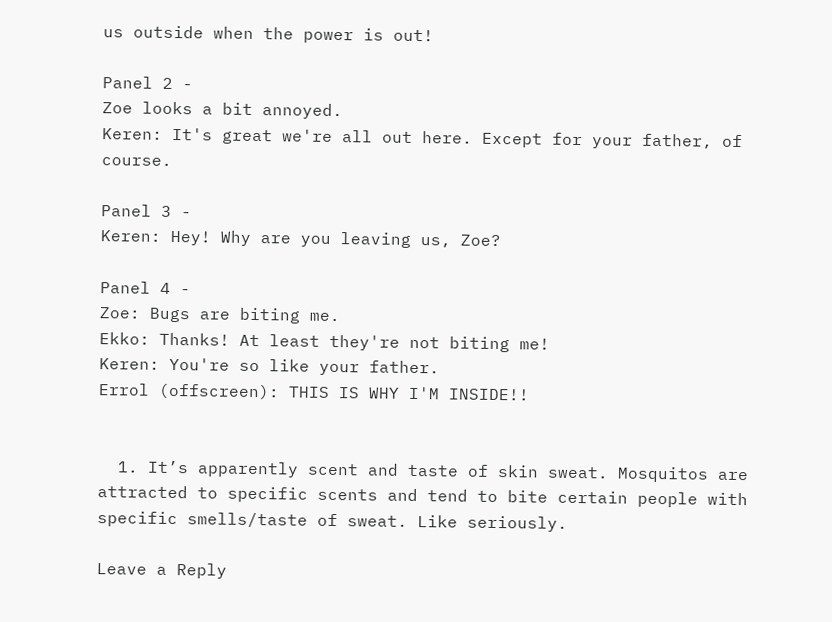us outside when the power is out!

Panel 2 -
Zoe looks a bit annoyed.
Keren: It's great we're all out here. Except for your father, of course.

Panel 3 -
Keren: Hey! Why are you leaving us, Zoe?

Panel 4 -
Zoe: Bugs are biting me.
Ekko: Thanks! At least they're not biting me!
Keren: You're so like your father.
Errol (offscreen): THIS IS WHY I'M INSIDE!!


  1. It’s apparently scent and taste of skin sweat. Mosquitos are attracted to specific scents and tend to bite certain people with specific smells/taste of sweat. Like seriously.

Leave a Reply